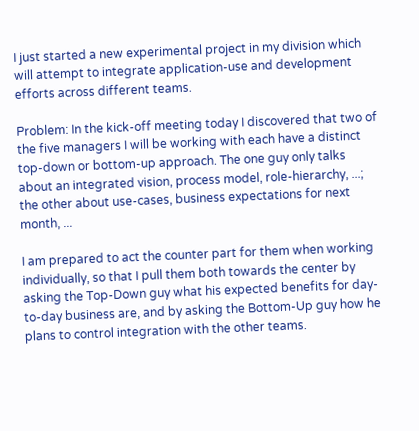I just started a new experimental project in my division which will attempt to integrate application-use and development efforts across different teams.

Problem: In the kick-off meeting today I discovered that two of the five managers I will be working with each have a distinct top-down or bottom-up approach. The one guy only talks about an integrated vision, process model, role-hierarchy, ...; the other about use-cases, business expectations for next month, ...

I am prepared to act the counter part for them when working individually, so that I pull them both towards the center by asking the Top-Down guy what his expected benefits for day-to-day business are, and by asking the Bottom-Up guy how he plans to control integration with the other teams.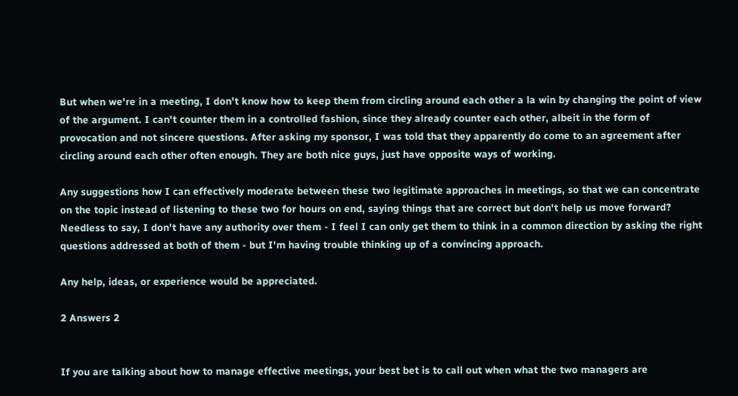But when we're in a meeting, I don't know how to keep them from circling around each other a la win by changing the point of view of the argument. I can't counter them in a controlled fashion, since they already counter each other, albeit in the form of provocation and not sincere questions. After asking my sponsor, I was told that they apparently do come to an agreement after circling around each other often enough. They are both nice guys, just have opposite ways of working.

Any suggestions how I can effectively moderate between these two legitimate approaches in meetings, so that we can concentrate on the topic instead of listening to these two for hours on end, saying things that are correct but don't help us move forward? Needless to say, I don't have any authority over them - I feel I can only get them to think in a common direction by asking the right questions addressed at both of them - but I'm having trouble thinking up of a convincing approach.

Any help, ideas, or experience would be appreciated.

2 Answers 2


If you are talking about how to manage effective meetings, your best bet is to call out when what the two managers are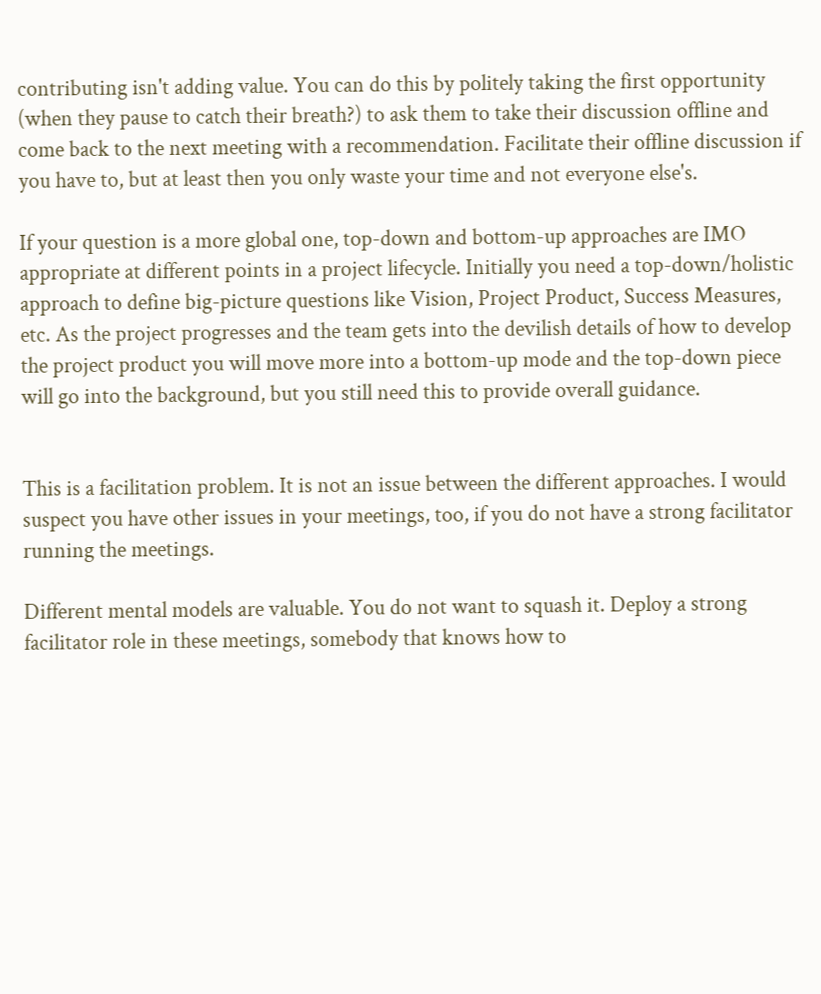contributing isn't adding value. You can do this by politely taking the first opportunity (when they pause to catch their breath?) to ask them to take their discussion offline and come back to the next meeting with a recommendation. Facilitate their offline discussion if you have to, but at least then you only waste your time and not everyone else's.

If your question is a more global one, top-down and bottom-up approaches are IMO appropriate at different points in a project lifecycle. Initially you need a top-down/holistic approach to define big-picture questions like Vision, Project Product, Success Measures, etc. As the project progresses and the team gets into the devilish details of how to develop the project product you will move more into a bottom-up mode and the top-down piece will go into the background, but you still need this to provide overall guidance.


This is a facilitation problem. It is not an issue between the different approaches. I would suspect you have other issues in your meetings, too, if you do not have a strong facilitator running the meetings.

Different mental models are valuable. You do not want to squash it. Deploy a strong facilitator role in these meetings, somebody that knows how to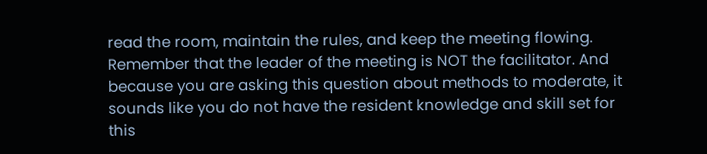read the room, maintain the rules, and keep the meeting flowing. Remember that the leader of the meeting is NOT the facilitator. And because you are asking this question about methods to moderate, it sounds like you do not have the resident knowledge and skill set for this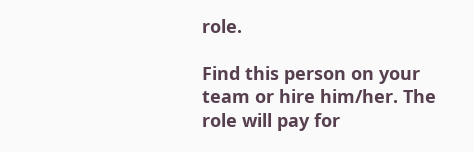role.

Find this person on your team or hire him/her. The role will pay for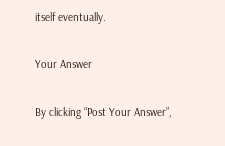itself eventually.

Your Answer

By clicking “Post Your Answer”,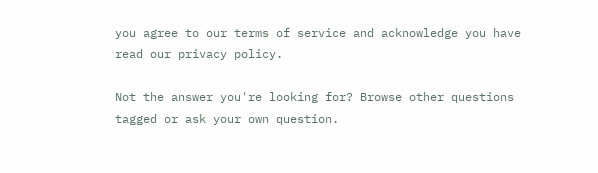you agree to our terms of service and acknowledge you have read our privacy policy.

Not the answer you're looking for? Browse other questions tagged or ask your own question.